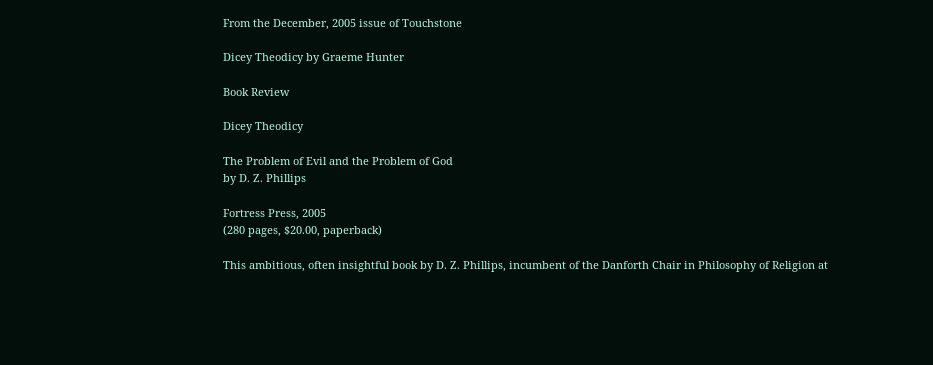From the December, 2005 issue of Touchstone

Dicey Theodicy by Graeme Hunter

Book Review

Dicey Theodicy

The Problem of Evil and the Problem of God
by D. Z. Phillips

Fortress Press, 2005
(280 pages, $20.00, paperback)

This ambitious, often insightful book by D. Z. Phillips, incumbent of the Danforth Chair in Philosophy of Religion at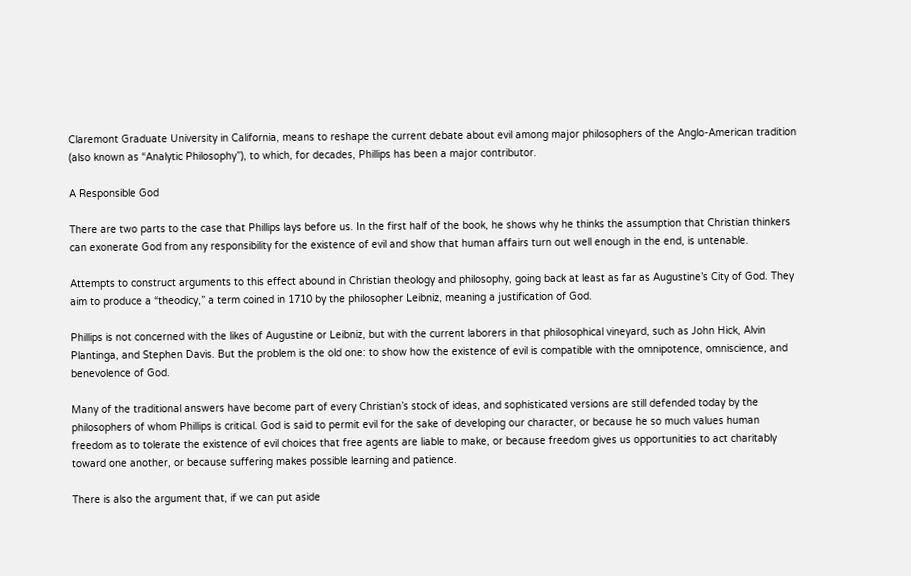Claremont Graduate University in California, means to reshape the current debate about evil among major philosophers of the Anglo-American tradition (also known as “Analytic Philosophy”), to which, for decades, Phillips has been a major contributor.

A Responsible God

There are two parts to the case that Phillips lays before us. In the first half of the book, he shows why he thinks the assumption that Christian thinkers can exonerate God from any responsibility for the existence of evil and show that human affairs turn out well enough in the end, is untenable.

Attempts to construct arguments to this effect abound in Christian theology and philosophy, going back at least as far as Augustine’s City of God. They aim to produce a “theodicy,” a term coined in 1710 by the philosopher Leibniz, meaning a justification of God.

Phillips is not concerned with the likes of Augustine or Leibniz, but with the current laborers in that philosophical vineyard, such as John Hick, Alvin Plantinga, and Stephen Davis. But the problem is the old one: to show how the existence of evil is compatible with the omnipotence, omniscience, and benevolence of God.

Many of the traditional answers have become part of every Christian’s stock of ideas, and sophisticated versions are still defended today by the philosophers of whom Phillips is critical. God is said to permit evil for the sake of developing our character, or because he so much values human freedom as to tolerate the existence of evil choices that free agents are liable to make, or because freedom gives us opportunities to act charitably toward one another, or because suffering makes possible learning and patience.

There is also the argument that, if we can put aside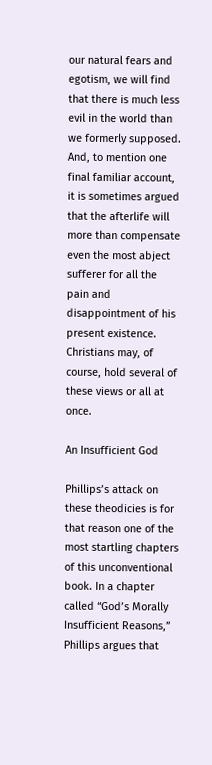our natural fears and egotism, we will find that there is much less evil in the world than we formerly supposed. And, to mention one final familiar account, it is sometimes argued that the afterlife will more than compensate even the most abject sufferer for all the pain and disappointment of his present existence. Christians may, of course, hold several of these views or all at once.

An Insufficient God

Phillips’s attack on these theodicies is for that reason one of the most startling chapters of this unconventional book. In a chapter called “God’s Morally Insufficient Reasons,” Phillips argues that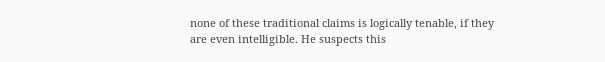none of these traditional claims is logically tenable, if they are even intelligible. He suspects this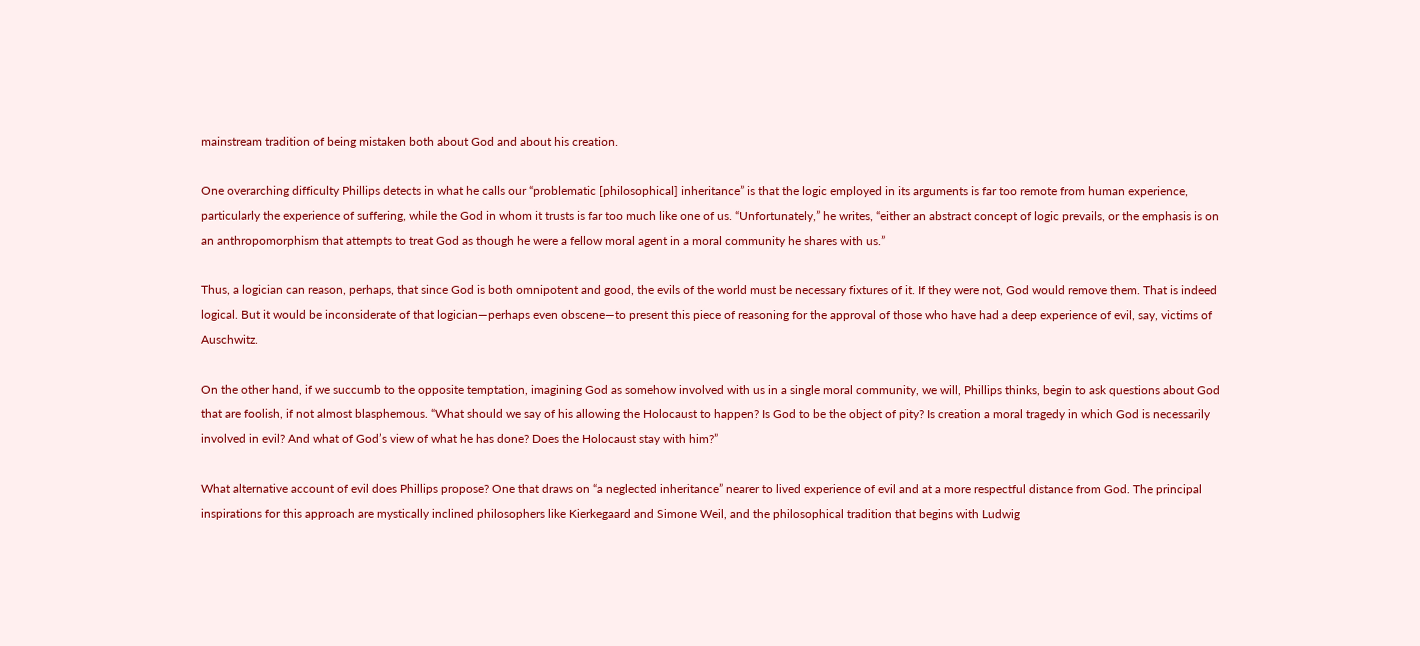mainstream tradition of being mistaken both about God and about his creation.

One overarching difficulty Phillips detects in what he calls our “problematic [philosophical] inheritance” is that the logic employed in its arguments is far too remote from human experience, particularly the experience of suffering, while the God in whom it trusts is far too much like one of us. “Unfortunately,” he writes, “either an abstract concept of logic prevails, or the emphasis is on an anthropomorphism that attempts to treat God as though he were a fellow moral agent in a moral community he shares with us.”

Thus, a logician can reason, perhaps, that since God is both omnipotent and good, the evils of the world must be necessary fixtures of it. If they were not, God would remove them. That is indeed logical. But it would be inconsiderate of that logician—perhaps even obscene—to present this piece of reasoning for the approval of those who have had a deep experience of evil, say, victims of Auschwitz.

On the other hand, if we succumb to the opposite temptation, imagining God as somehow involved with us in a single moral community, we will, Phillips thinks, begin to ask questions about God that are foolish, if not almost blasphemous. “What should we say of his allowing the Holocaust to happen? Is God to be the object of pity? Is creation a moral tragedy in which God is necessarily involved in evil? And what of God’s view of what he has done? Does the Holocaust stay with him?”

What alternative account of evil does Phillips propose? One that draws on “a neglected inheritance” nearer to lived experience of evil and at a more respectful distance from God. The principal inspirations for this approach are mystically inclined philosophers like Kierkegaard and Simone Weil, and the philosophical tradition that begins with Ludwig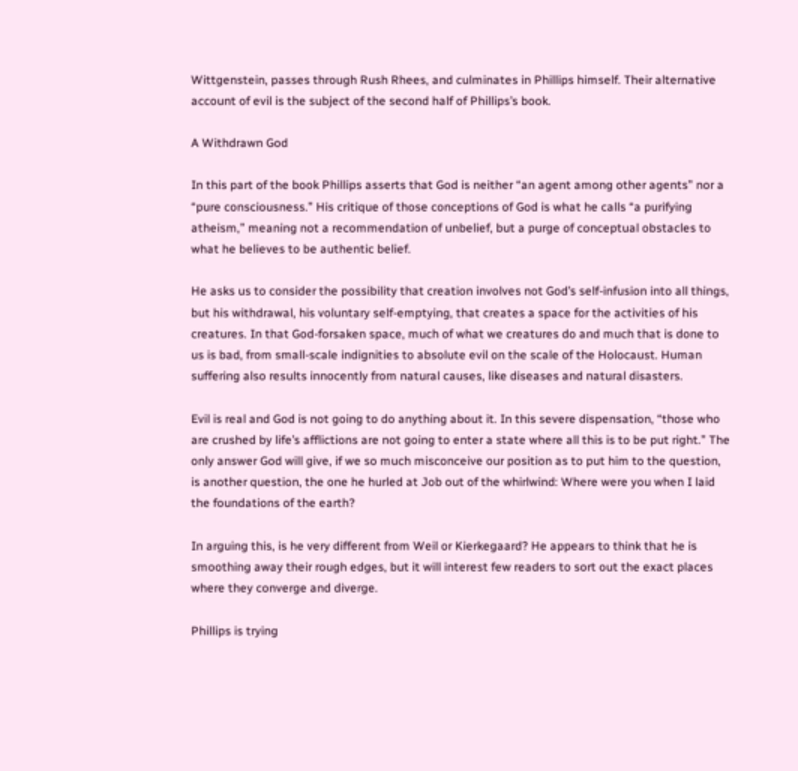Wittgenstein, passes through Rush Rhees, and culminates in Phillips himself. Their alternative account of evil is the subject of the second half of Phillips’s book.

A Withdrawn God

In this part of the book Phillips asserts that God is neither “an agent among other agents” nor a “pure consciousness.” His critique of those conceptions of God is what he calls “a purifying atheism,” meaning not a recommendation of unbelief, but a purge of conceptual obstacles to what he believes to be authentic belief.

He asks us to consider the possibility that creation involves not God’s self-infusion into all things, but his withdrawal, his voluntary self-emptying, that creates a space for the activities of his creatures. In that God-forsaken space, much of what we creatures do and much that is done to us is bad, from small-scale indignities to absolute evil on the scale of the Holocaust. Human suffering also results innocently from natural causes, like diseases and natural disasters.

Evil is real and God is not going to do anything about it. In this severe dispensation, “those who are crushed by life’s afflictions are not going to enter a state where all this is to be put right.” The only answer God will give, if we so much misconceive our position as to put him to the question, is another question, the one he hurled at Job out of the whirlwind: Where were you when I laid the foundations of the earth?

In arguing this, is he very different from Weil or Kierkegaard? He appears to think that he is smoothing away their rough edges, but it will interest few readers to sort out the exact places where they converge and diverge.

Phillips is trying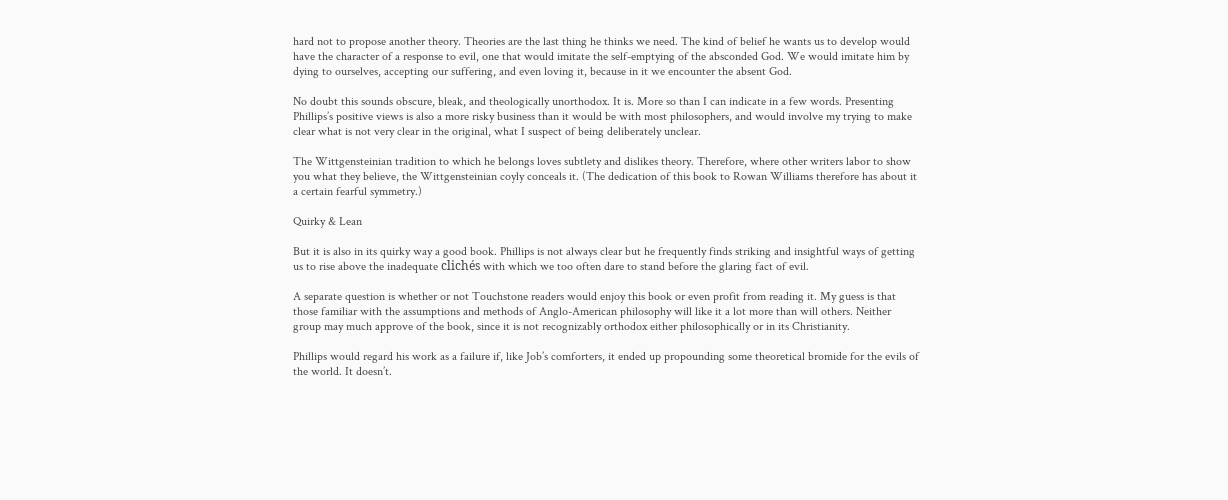hard not to propose another theory. Theories are the last thing he thinks we need. The kind of belief he wants us to develop would have the character of a response to evil, one that would imitate the self-emptying of the absconded God. We would imitate him by dying to ourselves, accepting our suffering, and even loving it, because in it we encounter the absent God.

No doubt this sounds obscure, bleak, and theologically unorthodox. It is. More so than I can indicate in a few words. Presenting Phillips’s positive views is also a more risky business than it would be with most philosophers, and would involve my trying to make clear what is not very clear in the original, what I suspect of being deliberately unclear.

The Wittgensteinian tradition to which he belongs loves subtlety and dislikes theory. Therefore, where other writers labor to show you what they believe, the Wittgensteinian coyly conceals it. (The dedication of this book to Rowan Williams therefore has about it a certain fearful symmetry.)

Quirky & Lean

But it is also in its quirky way a good book. Phillips is not always clear but he frequently finds striking and insightful ways of getting us to rise above the inadequate clichés with which we too often dare to stand before the glaring fact of evil.

A separate question is whether or not Touchstone readers would enjoy this book or even profit from reading it. My guess is that those familiar with the assumptions and methods of Anglo-American philosophy will like it a lot more than will others. Neither group may much approve of the book, since it is not recognizably orthodox either philosophically or in its Christianity.

Phillips would regard his work as a failure if, like Job’s comforters, it ended up propounding some theoretical bromide for the evils of the world. It doesn’t.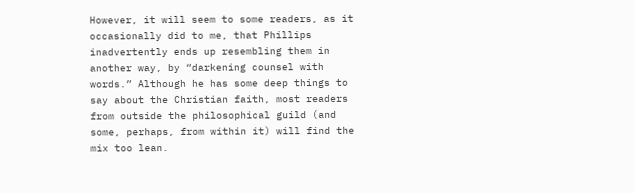However, it will seem to some readers, as it occasionally did to me, that Phillips inadvertently ends up resembling them in another way, by “darkening counsel with words.” Although he has some deep things to say about the Christian faith, most readers from outside the philosophical guild (and some, perhaps, from within it) will find the mix too lean.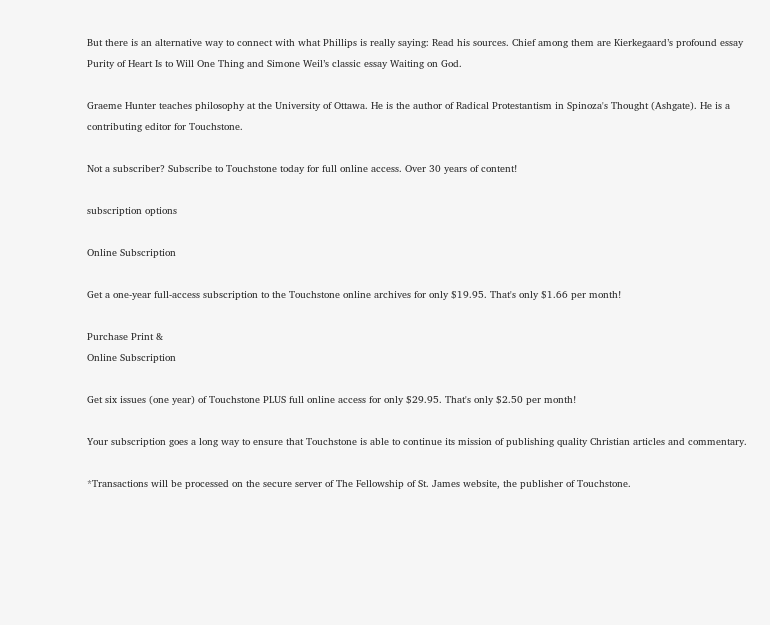But there is an alternative way to connect with what Phillips is really saying: Read his sources. Chief among them are Kierkegaard’s profound essay Purity of Heart Is to Will One Thing and Simone Weil’s classic essay Waiting on God.

Graeme Hunter teaches philosophy at the University of Ottawa. He is the author of Radical Protestantism in Spinoza's Thought (Ashgate). He is a contributing editor for Touchstone.

Not a subscriber? Subscribe to Touchstone today for full online access. Over 30 years of content!

subscription options

Online Subscription

Get a one-year full-access subscription to the Touchstone online archives for only $19.95. That's only $1.66 per month!

Purchase Print &
Online Subscription

Get six issues (one year) of Touchstone PLUS full online access for only $29.95. That's only $2.50 per month!

Your subscription goes a long way to ensure that Touchstone is able to continue its mission of publishing quality Christian articles and commentary.

*Transactions will be processed on the secure server of The Fellowship of St. James website, the publisher of Touchstone.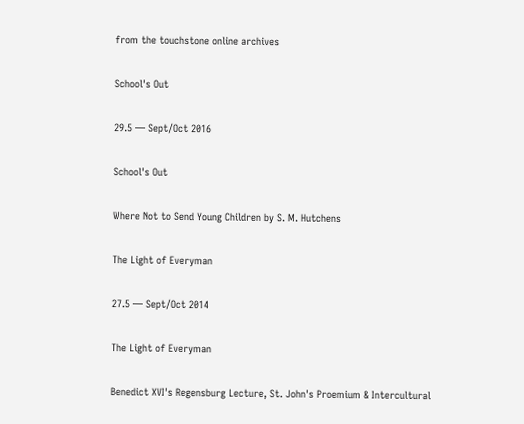from the touchstone online archives

School's Out

29.5 — Sept/Oct 2016

School's Out

Where Not to Send Young Children by S. M. Hutchens

The Light of Everyman

27.5 — Sept/Oct 2014

The Light of Everyman

Benedict XVI's Regensburg Lecture, St. John's Proemium & Intercultural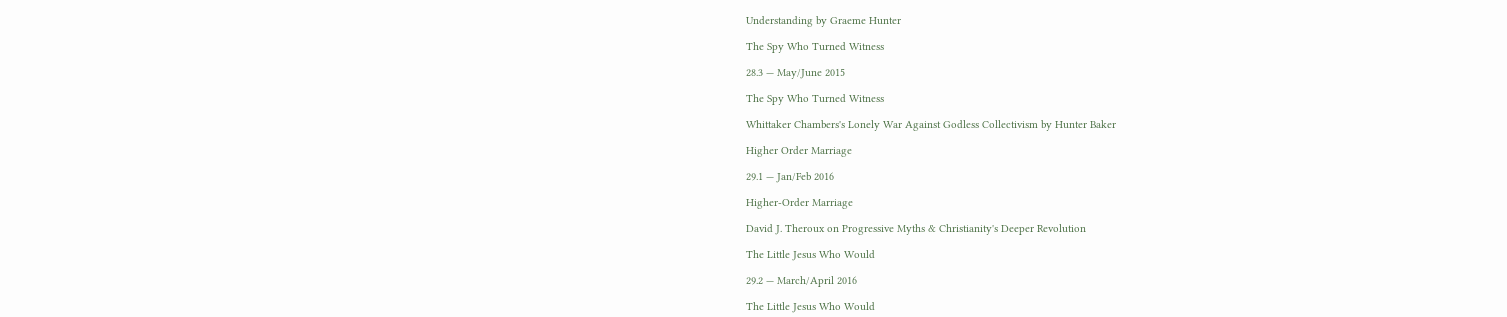Understanding by Graeme Hunter

The Spy Who Turned Witness

28.3 — May/June 2015

The Spy Who Turned Witness

Whittaker Chambers's Lonely War Against Godless Collectivism by Hunter Baker

Higher Order Marriage

29.1 — Jan/Feb 2016

Higher-Order Marriage

David J. Theroux on Progressive Myths & Christianity's Deeper Revolution

The Little Jesus Who Would

29.2 — March/April 2016

The Little Jesus Who Would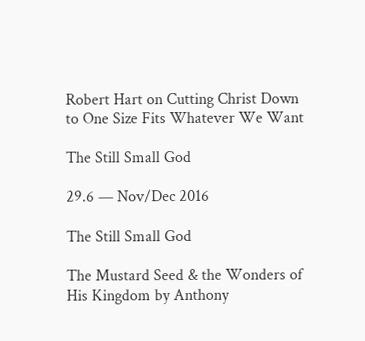Robert Hart on Cutting Christ Down to One Size Fits Whatever We Want

The Still Small God

29.6 — Nov/Dec 2016

The Still Small God

The Mustard Seed & the Wonders of His Kingdom by Anthony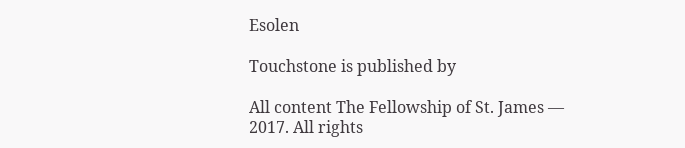Esolen

Touchstone is published by

All content The Fellowship of St. James — 2017. All rights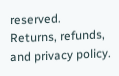reserved.
Returns, refunds, and privacy policy.